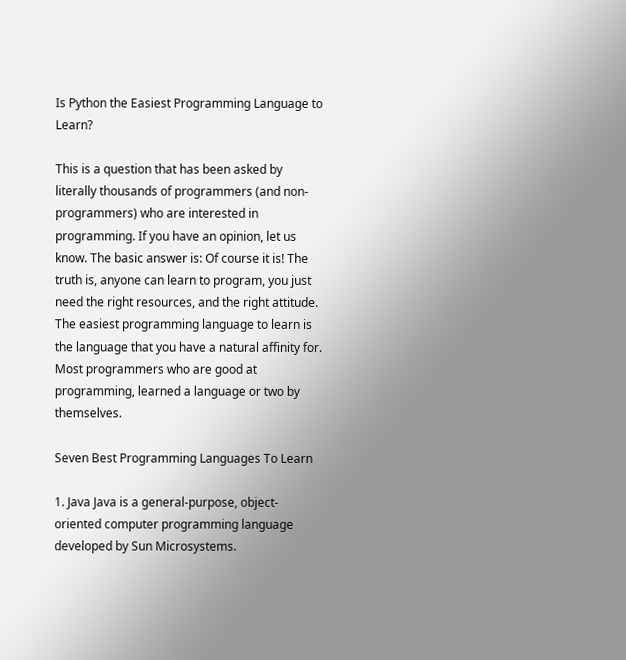Is Python the Easiest Programming Language to Learn?

This is a question that has been asked by literally thousands of programmers (and non-programmers) who are interested in programming. If you have an opinion, let us know. The basic answer is: Of course it is! The truth is, anyone can learn to program, you just need the right resources, and the right attitude. The easiest programming language to learn is the language that you have a natural affinity for. Most programmers who are good at programming, learned a language or two by themselves.

Seven Best Programming Languages To Learn

1. Java Java is a general-purpose, object-oriented computer programming language developed by Sun Microsystems.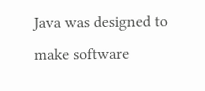Java was designed to make software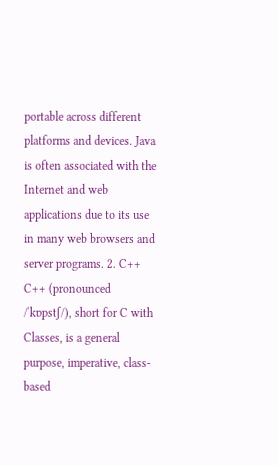portable across different platforms and devices. Java is often associated with the Internet and web applications due to its use in many web browsers and server programs. 2. C++ C++ (pronounced /ˈkɒpstʃ/), short for C with Classes, is a general purpose, imperative, class-based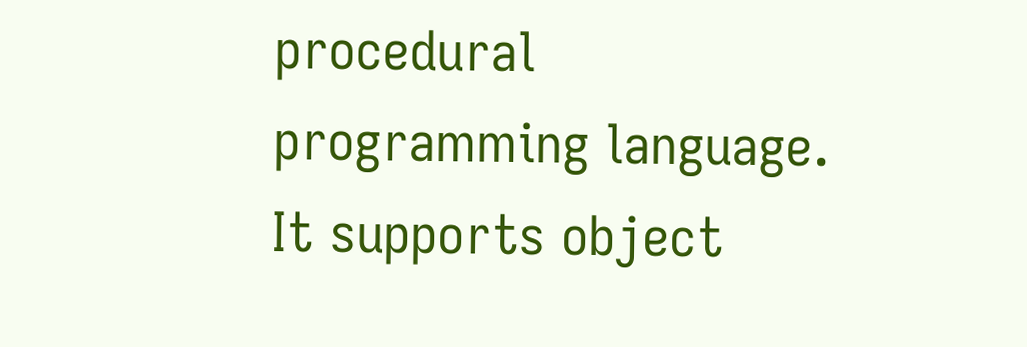procedural programming language. It supports object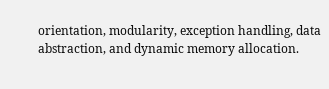orientation, modularity, exception handling, data abstraction, and dynamic memory allocation.